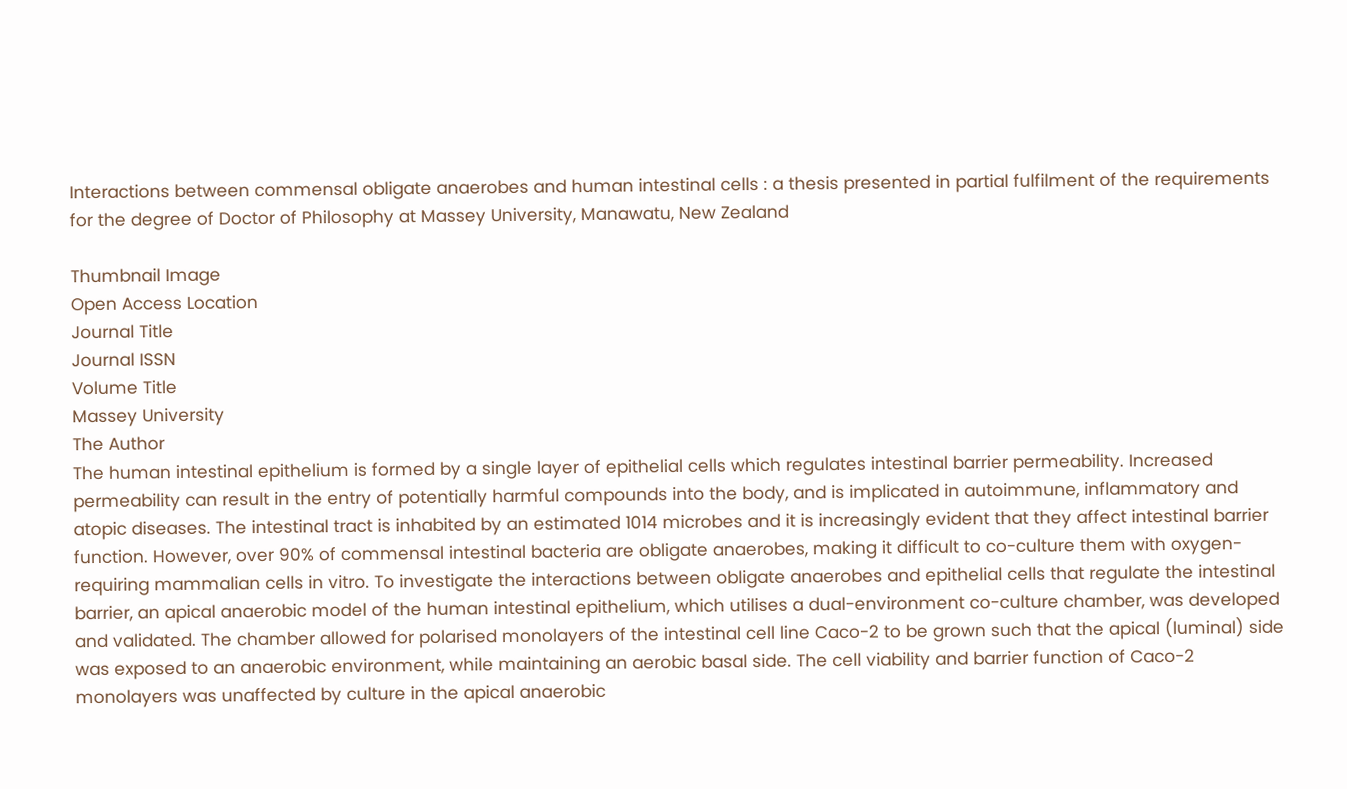Interactions between commensal obligate anaerobes and human intestinal cells : a thesis presented in partial fulfilment of the requirements for the degree of Doctor of Philosophy at Massey University, Manawatu, New Zealand

Thumbnail Image
Open Access Location
Journal Title
Journal ISSN
Volume Title
Massey University
The Author
The human intestinal epithelium is formed by a single layer of epithelial cells which regulates intestinal barrier permeability. Increased permeability can result in the entry of potentially harmful compounds into the body, and is implicated in autoimmune, inflammatory and atopic diseases. The intestinal tract is inhabited by an estimated 1014 microbes and it is increasingly evident that they affect intestinal barrier function. However, over 90% of commensal intestinal bacteria are obligate anaerobes, making it difficult to co-culture them with oxygen-requiring mammalian cells in vitro. To investigate the interactions between obligate anaerobes and epithelial cells that regulate the intestinal barrier, an apical anaerobic model of the human intestinal epithelium, which utilises a dual-environment co-culture chamber, was developed and validated. The chamber allowed for polarised monolayers of the intestinal cell line Caco-2 to be grown such that the apical (luminal) side was exposed to an anaerobic environment, while maintaining an aerobic basal side. The cell viability and barrier function of Caco-2 monolayers was unaffected by culture in the apical anaerobic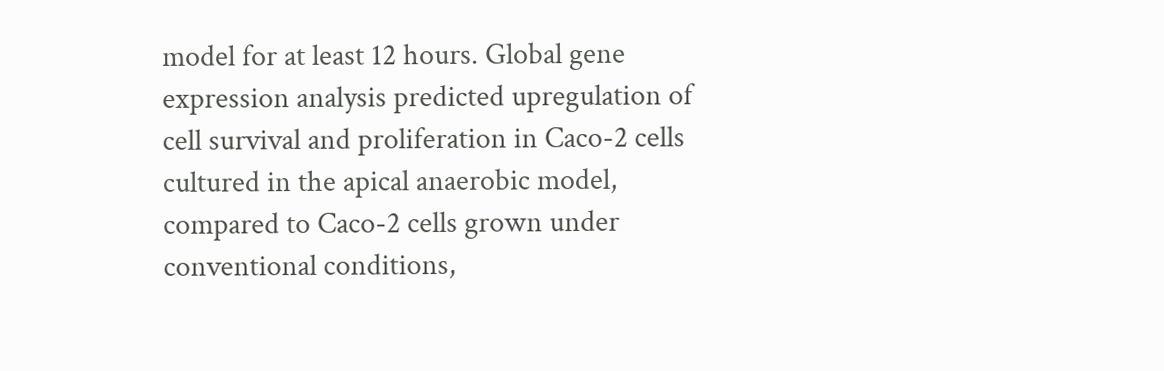model for at least 12 hours. Global gene expression analysis predicted upregulation of cell survival and proliferation in Caco-2 cells cultured in the apical anaerobic model, compared to Caco-2 cells grown under conventional conditions,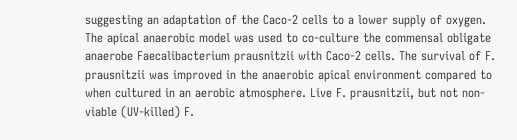suggesting an adaptation of the Caco-2 cells to a lower supply of oxygen. The apical anaerobic model was used to co-culture the commensal obligate anaerobe Faecalibacterium prausnitzii with Caco-2 cells. The survival of F. prausnitzii was improved in the anaerobic apical environment compared to when cultured in an aerobic atmosphere. Live F. prausnitzii, but not non-viable (UV-killed) F.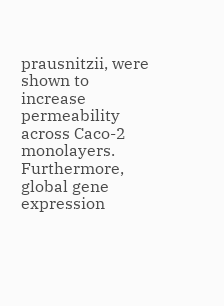prausnitzii, were shown to increase permeability across Caco-2 monolayers. Furthermore, global gene expression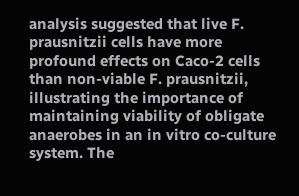analysis suggested that live F. prausnitzii cells have more profound effects on Caco-2 cells than non-viable F. prausnitzii, illustrating the importance of maintaining viability of obligate anaerobes in an in vitro co-culture system. The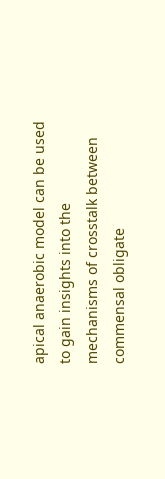apical anaerobic model can be used to gain insights into the mechanisms of crosstalk between commensal obligate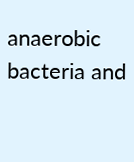anaerobic bacteria and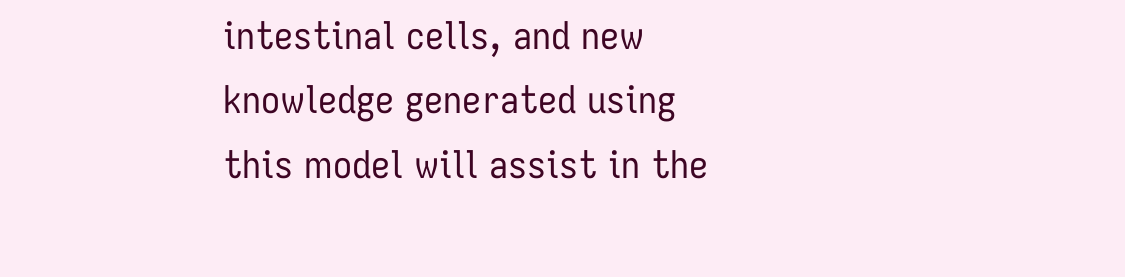intestinal cells, and new knowledge generated using this model will assist in the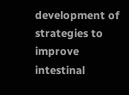development of strategies to improve intestinal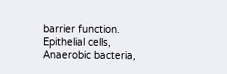barrier function.
Epithelial cells, Anaerobic bacteria,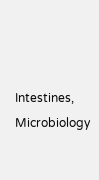Intestines, Microbiology